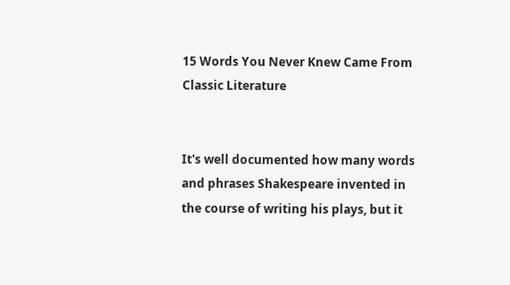15 Words You Never Knew Came From Classic Literature


It's well documented how many words and phrases Shakespeare invented in the course of writing his plays, but it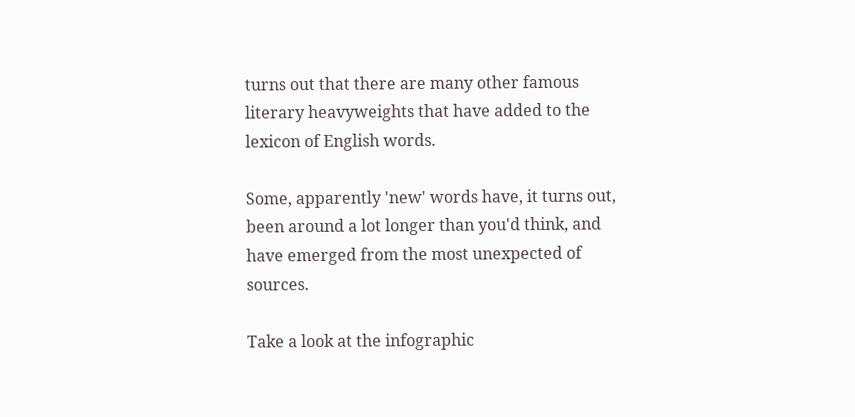turns out that there are many other famous literary heavyweights that have added to the lexicon of English words.

Some, apparently 'new' words have, it turns out, been around a lot longer than you'd think, and have emerged from the most unexpected of sources.

Take a look at the infographic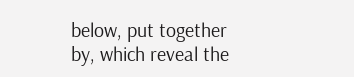below, put together by, which reveal the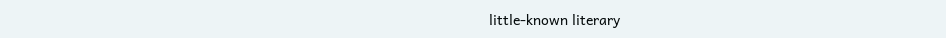little-known literary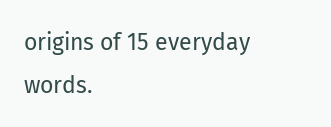origins of 15 everyday words.